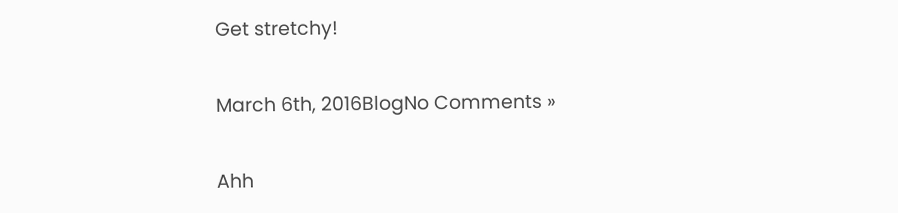Get stretchy!

March 6th, 2016BlogNo Comments »

Ahh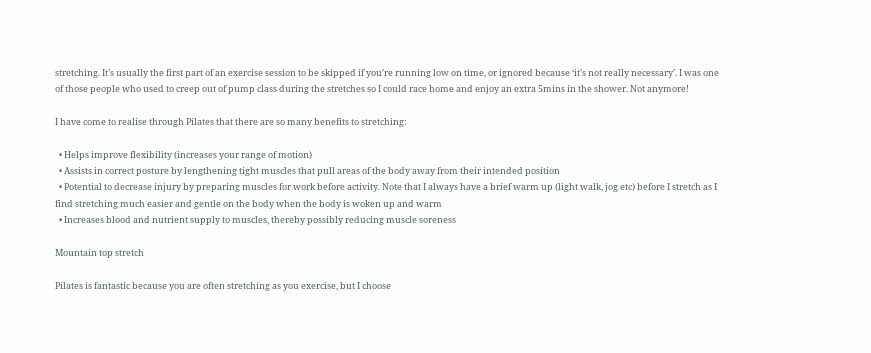stretching. It’s usually the first part of an exercise session to be skipped if you’re running low on time, or ignored because ‘it’s not really necessary’. I was one of those people who used to creep out of pump class during the stretches so I could race home and enjoy an extra 5mins in the shower. Not anymore!

I have come to realise through Pilates that there are so many benefits to stretching:

  • Helps improve flexibility (increases your range of motion)
  • Assists in correct posture by lengthening tight muscles that pull areas of the body away from their intended position
  • Potential to decrease injury by preparing muscles for work before activity. Note that I always have a brief warm up (light walk, jog etc) before I stretch as I find stretching much easier and gentle on the body when the body is woken up and warm
  • Increases blood and nutrient supply to muscles, thereby possibly reducing muscle soreness

Mountain top stretch

Pilates is fantastic because you are often stretching as you exercise, but I choose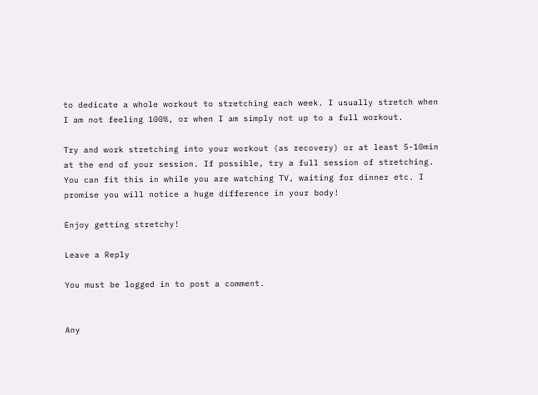to dedicate a whole workout to stretching each week. I usually stretch when I am not feeling 100%, or when I am simply not up to a full workout.

Try and work stretching into your workout (as recovery) or at least 5-10min at the end of your session. If possible, try a full session of stretching. You can fit this in while you are watching TV, waiting for dinner etc. I promise you will notice a huge difference in your body!

Enjoy getting stretchy!

Leave a Reply

You must be logged in to post a comment.


Any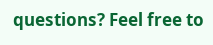questions? Feel free to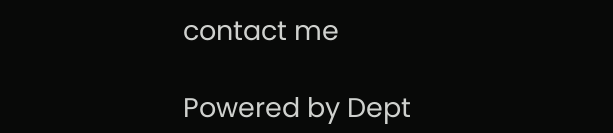contact me

Powered by Dept